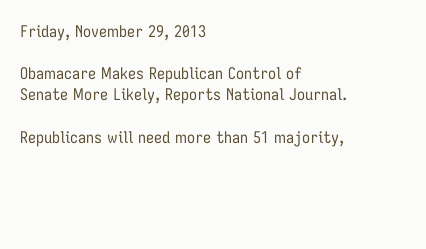Friday, November 29, 2013

Obamacare Makes Republican Control of Senate More Likely, Reports National Journal.

Republicans will need more than 51 majority,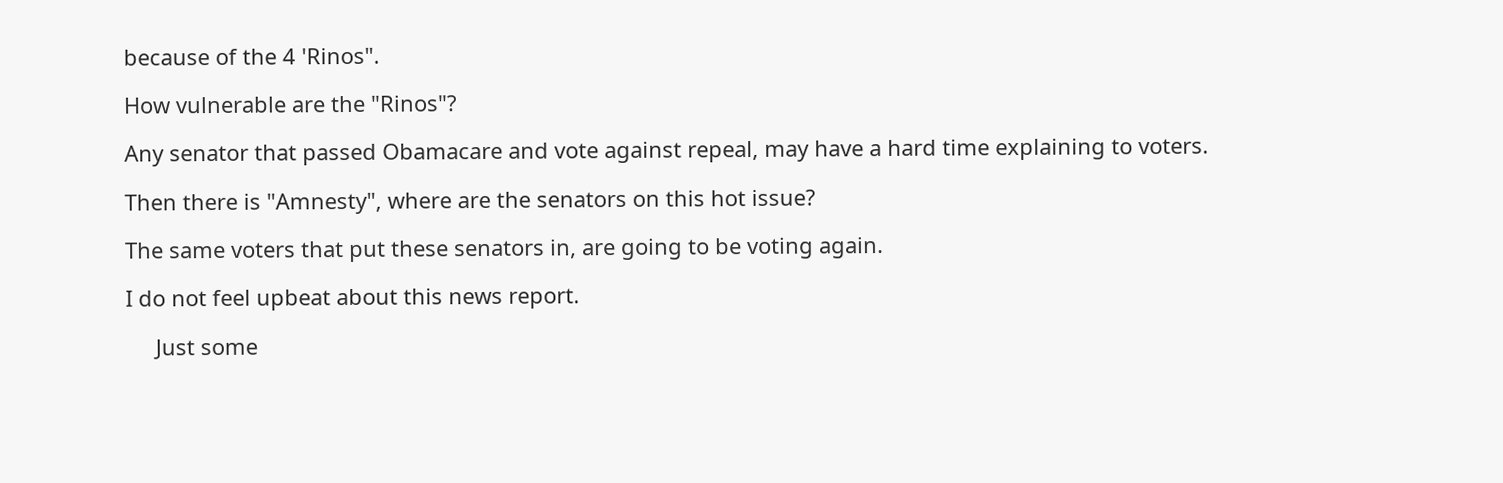because of the 4 'Rinos".

How vulnerable are the "Rinos"?

Any senator that passed Obamacare and vote against repeal, may have a hard time explaining to voters.

Then there is "Amnesty", where are the senators on this hot issue?

The same voters that put these senators in, are going to be voting again.

I do not feel upbeat about this news report.

     Just some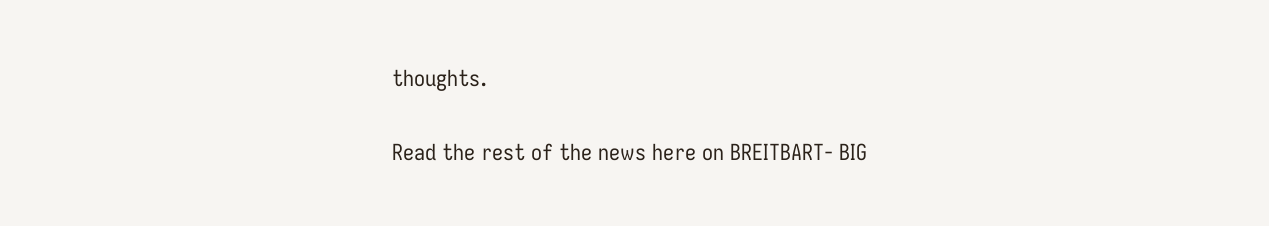thoughts.

Read the rest of the news here on BREITBART- BIG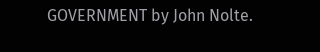GOVERNMENT by John Nolte.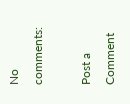No comments:

Post a Comment